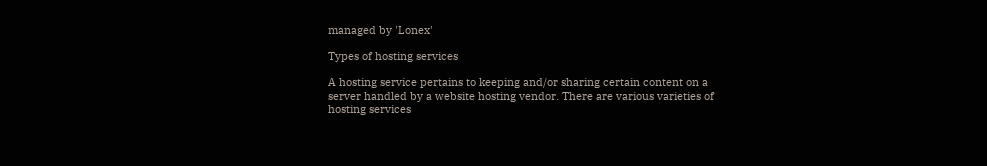managed by 'Lonex'

Types of hosting services

A hosting service pertains to keeping and/or sharing certain content on a server handled by a website hosting vendor. There are various varieties of hosting services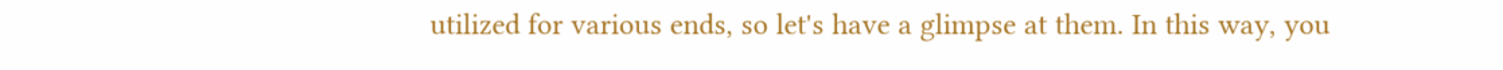utilized for various ends, so let's have a glimpse at them. In this way, you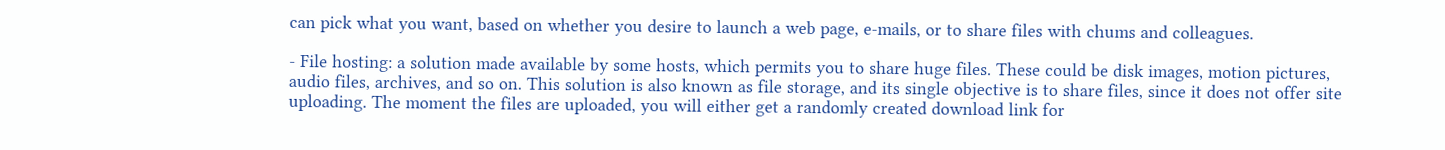can pick what you want, based on whether you desire to launch a web page, e-mails, or to share files with chums and colleagues.

- File hosting: a solution made available by some hosts, which permits you to share huge files. These could be disk images, motion pictures, audio files, archives, and so on. This solution is also known as file storage, and its single objective is to share files, since it does not offer site uploading. The moment the files are uploaded, you will either get a randomly created download link for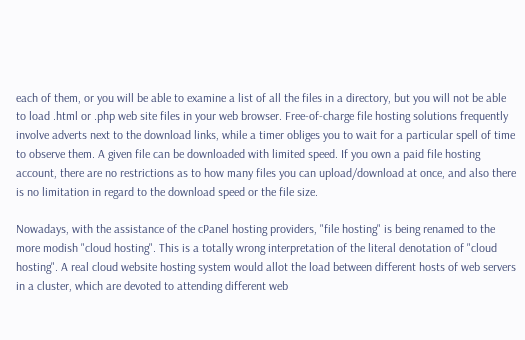each of them, or you will be able to examine a list of all the files in a directory, but you will not be able to load .html or .php web site files in your web browser. Free-of-charge file hosting solutions frequently involve adverts next to the download links, while a timer obliges you to wait for a particular spell of time to observe them. A given file can be downloaded with limited speed. If you own a paid file hosting account, there are no restrictions as to how many files you can upload/download at once, and also there is no limitation in regard to the download speed or the file size.

Nowadays, with the assistance of the cPanel hosting providers, "file hosting" is being renamed to the more modish "cloud hosting". This is a totally wrong interpretation of the literal denotation of "cloud hosting". A real cloud website hosting system would allot the load between different hosts of web servers in a cluster, which are devoted to attending different web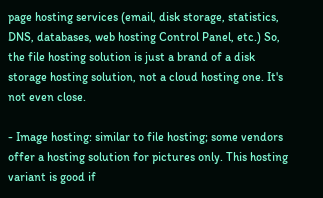page hosting services (email, disk storage, statistics, DNS, databases, web hosting Control Panel, etc.) So, the file hosting solution is just a brand of a disk storage hosting solution, not a cloud hosting one. It's not even close.

- Image hosting: similar to file hosting; some vendors offer a hosting solution for pictures only. This hosting variant is good if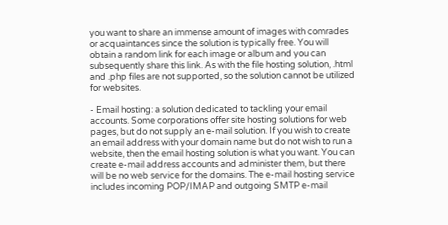you want to share an immense amount of images with comrades or acquaintances since the solution is typically free. You will obtain a random link for each image or album and you can subsequently share this link. As with the file hosting solution, .html and .php files are not supported, so the solution cannot be utilized for websites.

- Email hosting: a solution dedicated to tackling your email accounts. Some corporations offer site hosting solutions for web pages, but do not supply an e-mail solution. If you wish to create an email address with your domain name but do not wish to run a website, then the email hosting solution is what you want. You can create e-mail address accounts and administer them, but there will be no web service for the domains. The e-mail hosting service includes incoming POP/IMAP and outgoing SMTP e-mail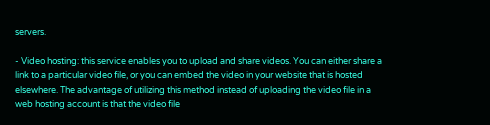servers.

- Video hosting: this service enables you to upload and share videos. You can either share a link to a particular video file, or you can embed the video in your website that is hosted elsewhere. The advantage of utilizing this method instead of uploading the video file in a web hosting account is that the video file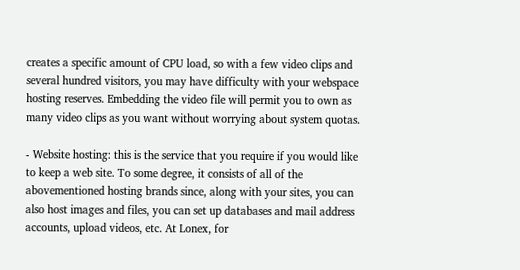creates a specific amount of CPU load, so with a few video clips and several hundred visitors, you may have difficulty with your webspace hosting reserves. Embedding the video file will permit you to own as many video clips as you want without worrying about system quotas.

- Website hosting: this is the service that you require if you would like to keep a web site. To some degree, it consists of all of the abovementioned hosting brands since, along with your sites, you can also host images and files, you can set up databases and mail address accounts, upload videos, etc. At Lonex, for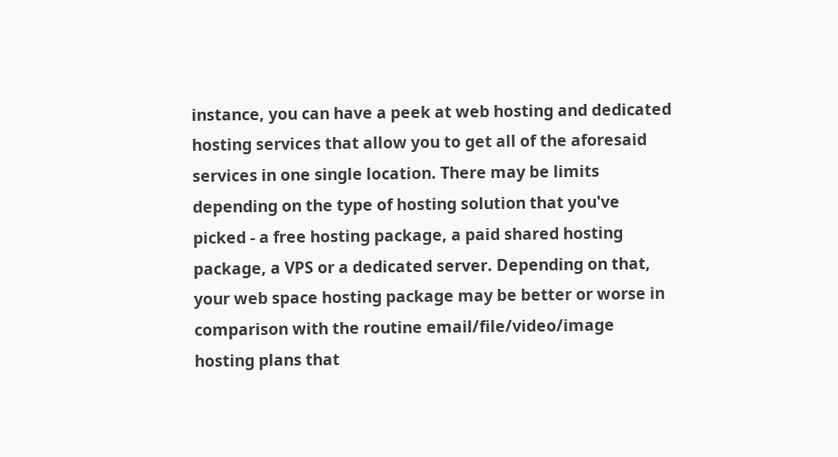instance, you can have a peek at web hosting and dedicated hosting services that allow you to get all of the aforesaid services in one single location. There may be limits depending on the type of hosting solution that you've picked - a free hosting package, a paid shared hosting package, a VPS or a dedicated server. Depending on that, your web space hosting package may be better or worse in comparison with the routine email/file/video/image hosting plans that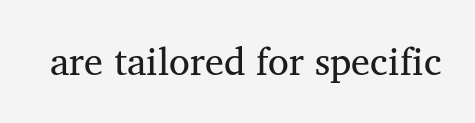are tailored for specific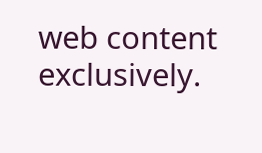web content exclusively.